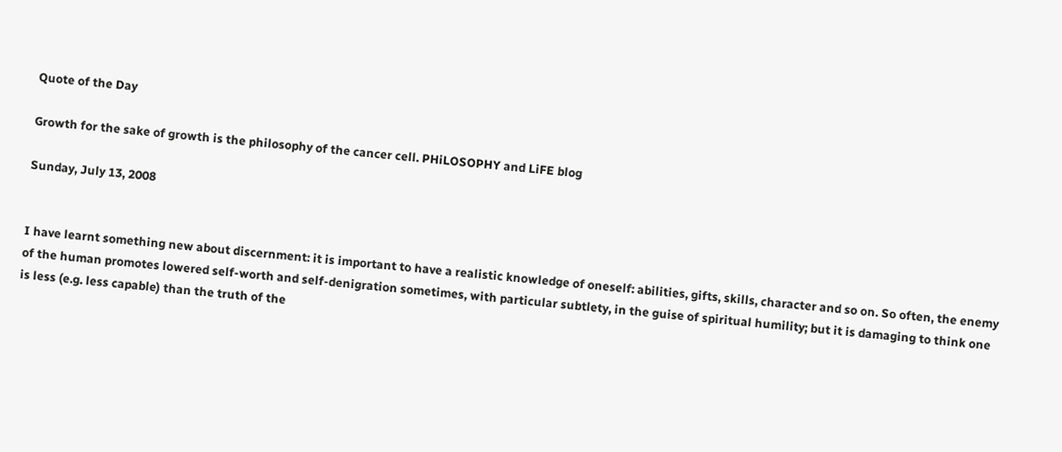Quote of the Day

Growth for the sake of growth is the philosophy of the cancer cell. PHiLOSOPHY and LiFE blog

Sunday, July 13, 2008


I have learnt something new about discernment: it is important to have a realistic knowledge of oneself: abilities, gifts, skills, character and so on. So often, the enemy of the human promotes lowered self-worth and self-denigration sometimes, with particular subtlety, in the guise of spiritual humility; but it is damaging to think one is less (e.g. less capable) than the truth of the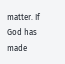matter. If God has made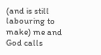(and is still labouring to make) me and God calls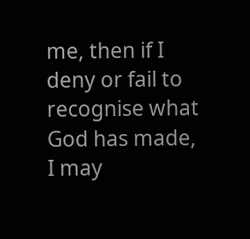me, then if I deny or fail to recognise what God has made, I may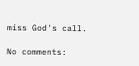miss God's call.

No comments: